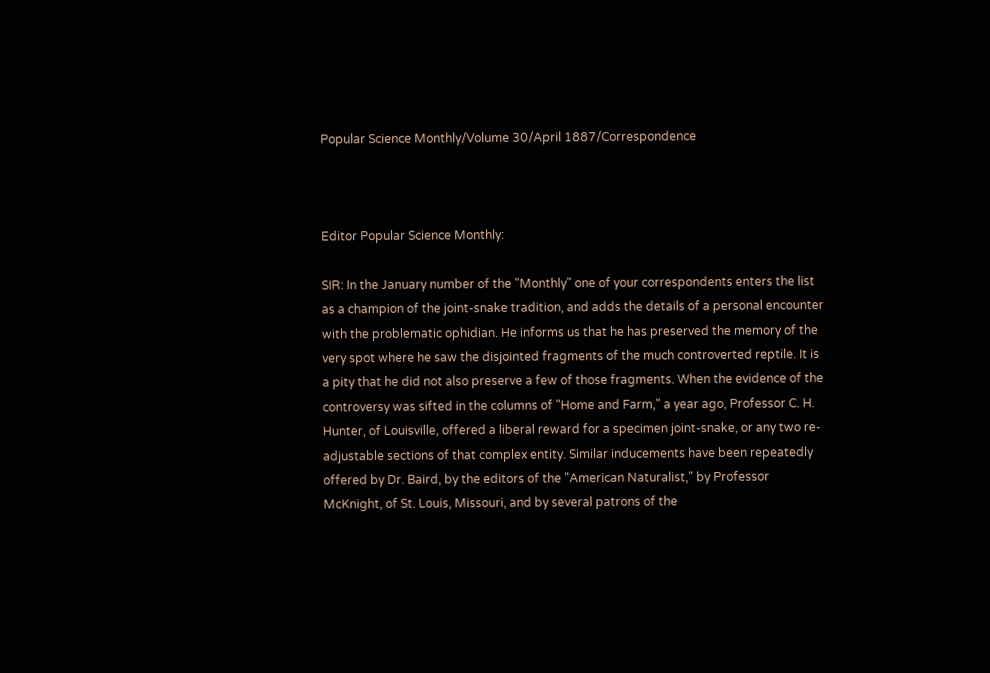Popular Science Monthly/Volume 30/April 1887/Correspondence



Editor Popular Science Monthly:

SIR: In the January number of the "Monthly" one of your correspondents enters the list as a champion of the joint-snake tradition, and adds the details of a personal encounter with the problematic ophidian. He informs us that he has preserved the memory of the very spot where he saw the disjointed fragments of the much controverted reptile. It is a pity that he did not also preserve a few of those fragments. When the evidence of the controversy was sifted in the columns of "Home and Farm," a year ago, Professor C. H. Hunter, of Louisville, offered a liberal reward for a specimen joint-snake, or any two re-adjustable sections of that complex entity. Similar inducements have been repeatedly offered by Dr. Baird, by the editors of the "American Naturalist," by Professor McKnight, of St. Louis, Missouri, and by several patrons of the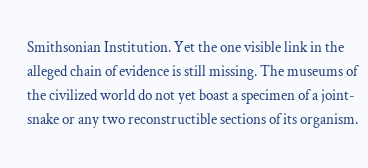Smithsonian Institution. Yet the one visible link in the alleged chain of evidence is still missing. The museums of the civilized world do not yet boast a specimen of a joint-snake or any two reconstructible sections of its organism.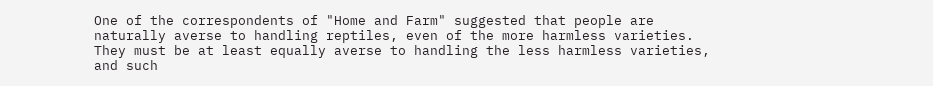One of the correspondents of "Home and Farm" suggested that people are naturally averse to handling reptiles, even of the more harmless varieties. They must be at least equally averse to handling the less harmless varieties, and such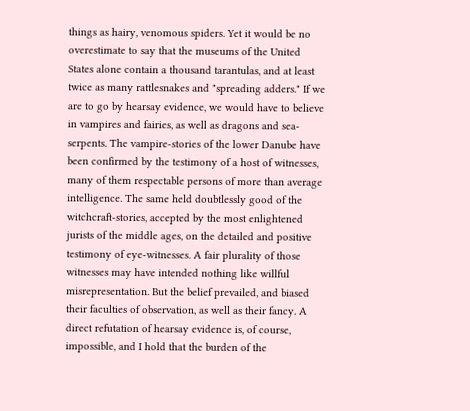things as hairy, venomous spiders. Yet it would be no overestimate to say that the museums of the United States alone contain a thousand tarantulas, and at least twice as many rattlesnakes and "spreading adders." If we are to go by hearsay evidence, we would have to believe in vampires and fairies, as well as dragons and sea-serpents. The vampire-stories of the lower Danube have been confirmed by the testimony of a host of witnesses, many of them respectable persons of more than average intelligence. The same held doubtlessly good of the witchcraft-stories, accepted by the most enlightened jurists of the middle ages, on the detailed and positive testimony of eye-witnesses. A fair plurality of those witnesses may have intended nothing like willful misrepresentation. But the belief prevailed, and biased their faculties of observation, as well as their fancy. A direct refutation of hearsay evidence is, of course, impossible, and I hold that the burden of the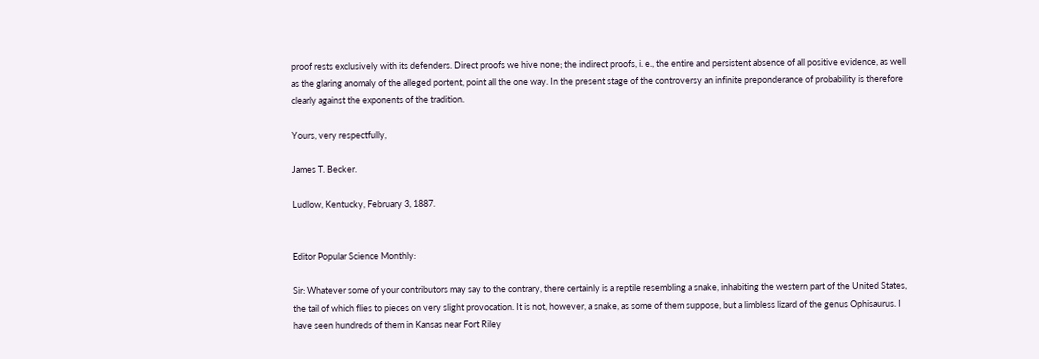proof rests exclusively with its defenders. Direct proofs we hive none; the indirect proofs, i. e., the entire and persistent absence of all positive evidence, as well as the glaring anomaly of the alleged portent, point all the one way. In the present stage of the controversy an infinite preponderance of probability is therefore clearly against the exponents of the tradition.

Yours, very respectfully,

James T. Becker.

Ludlow, Kentucky, February 3, 1887.


Editor Popular Science Monthly:

Sir: Whatever some of your contributors may say to the contrary, there certainly is a reptile resembling a snake, inhabiting the western part of the United States, the tail of which flies to pieces on very slight provocation. It is not, however, a snake, as some of them suppose, but a limbless lizard of the genus Ophisaurus. I have seen hundreds of them in Kansas near Fort Riley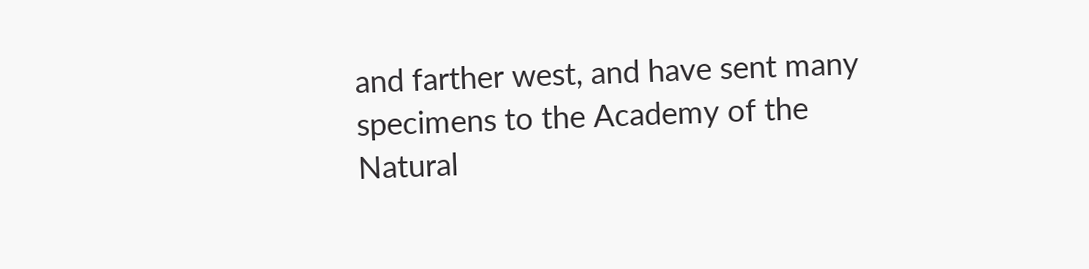and farther west, and have sent many specimens to the Academy of the Natural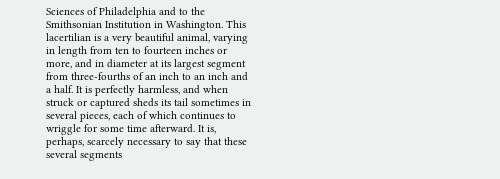Sciences of Philadelphia and to the Smithsonian Institution in Washington. This lacertilian is a very beautiful animal, varying in length from ten to fourteen inches or more, and in diameter at its largest segment from three-fourths of an inch to an inch and a half. It is perfectly harmless, and when struck or captured sheds its tail sometimes in several pieces, each of which continues to wriggle for some time afterward. It is, perhaps, scarcely necessary to say that these several segments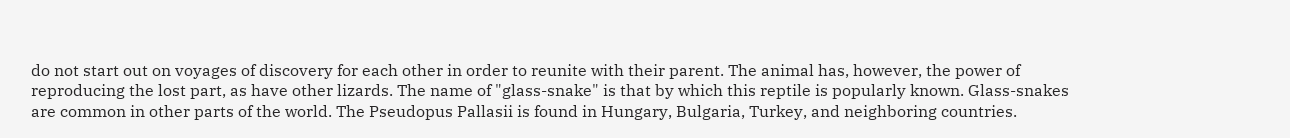do not start out on voyages of discovery for each other in order to reunite with their parent. The animal has, however, the power of reproducing the lost part, as have other lizards. The name of "glass-snake" is that by which this reptile is popularly known. Glass-snakes are common in other parts of the world. The Pseudopus Pallasii is found in Hungary, Bulgaria, Turkey, and neighboring countries.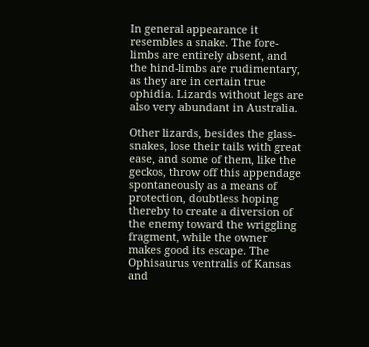In general appearance it resembles a snake. The fore-limbs are entirely absent, and the hind-limbs are rudimentary, as they are in certain true ophidia. Lizards without legs are also very abundant in Australia.

Other lizards, besides the glass-snakes, lose their tails with great ease, and some of them, like the geckos, throw off this appendage spontaneously as a means of protection, doubtless hoping thereby to create a diversion of the enemy toward the wriggling fragment, while the owner makes good its escape. The Ophisaurus ventralis of Kansas and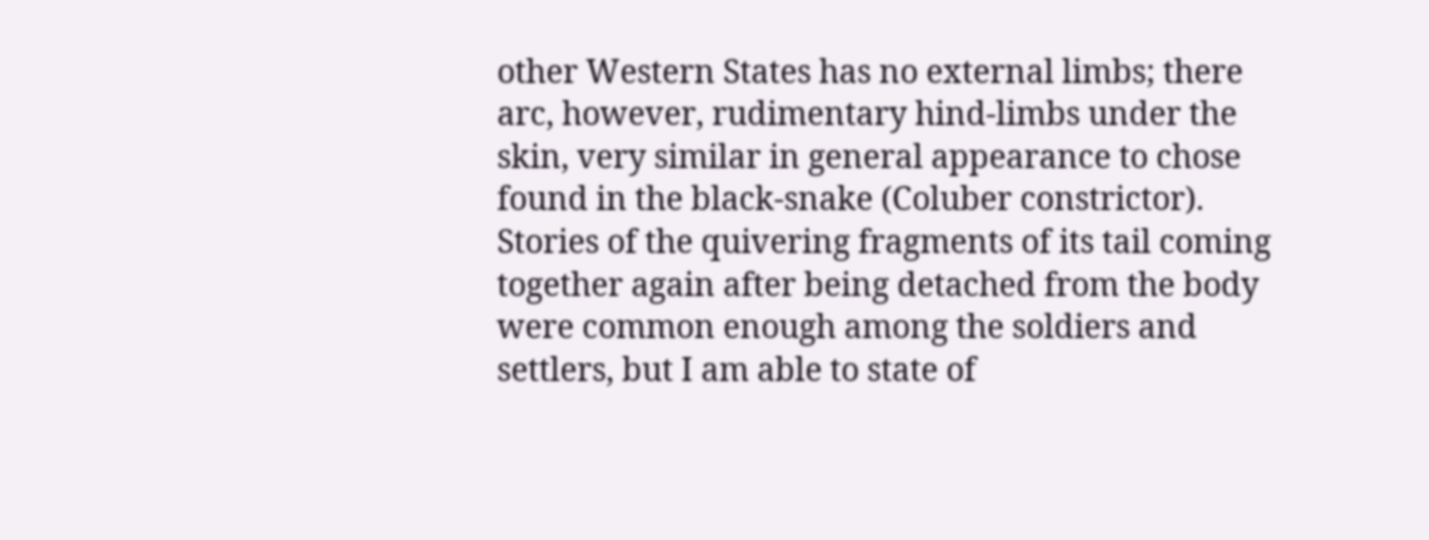other Western States has no external limbs; there arc, however, rudimentary hind-limbs under the skin, very similar in general appearance to chose found in the black-snake (Coluber constrictor). Stories of the quivering fragments of its tail coming together again after being detached from the body were common enough among the soldiers and settlers, but I am able to state of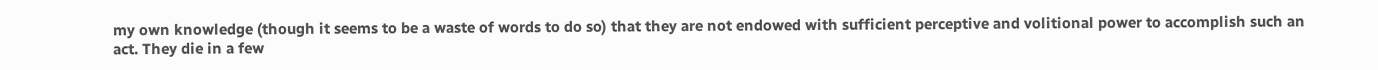my own knowledge (though it seems to be a waste of words to do so) that they are not endowed with sufficient perceptive and volitional power to accomplish such an act. They die in a few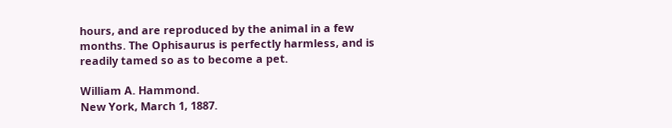hours, and are reproduced by the animal in a few months. The Ophisaurus is perfectly harmless, and is readily tamed so as to become a pet.

William A. Hammond.
New York, March 1, 1887.